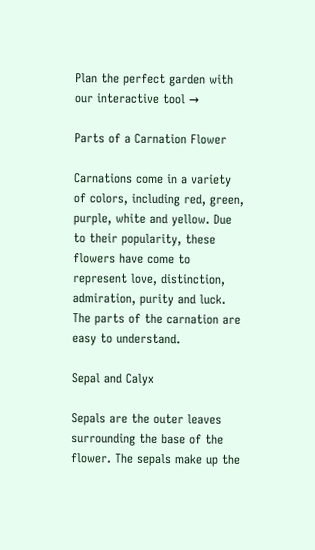Plan the perfect garden with our interactive tool →

Parts of a Carnation Flower

Carnations come in a variety of colors, including red, green, purple, white and yellow. Due to their popularity, these flowers have come to represent love, distinction, admiration, purity and luck. The parts of the carnation are easy to understand.

Sepal and Calyx

Sepals are the outer leaves surrounding the base of the flower. The sepals make up the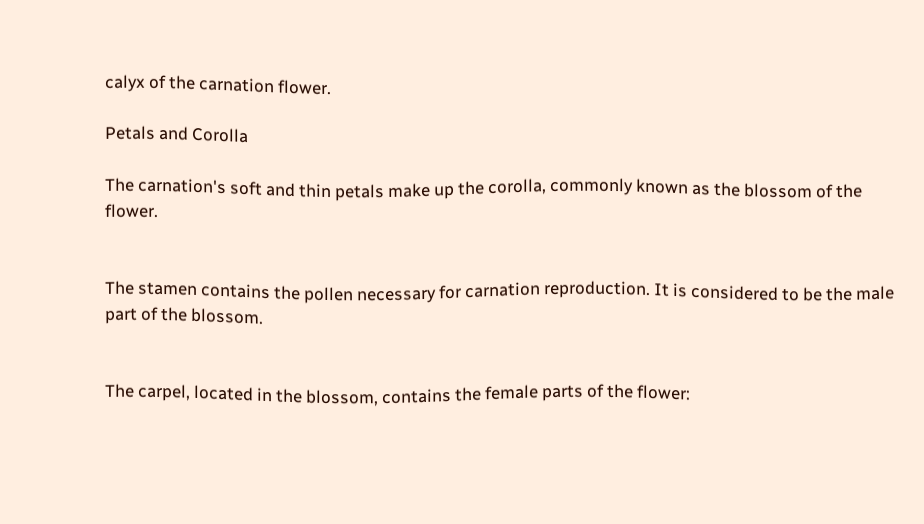calyx of the carnation flower.

Petals and Corolla

The carnation's soft and thin petals make up the corolla, commonly known as the blossom of the flower.


The stamen contains the pollen necessary for carnation reproduction. It is considered to be the male part of the blossom.


The carpel, located in the blossom, contains the female parts of the flower: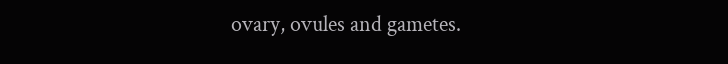ovary, ovules and gametes.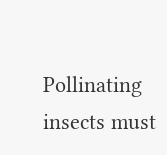Pollinating insects must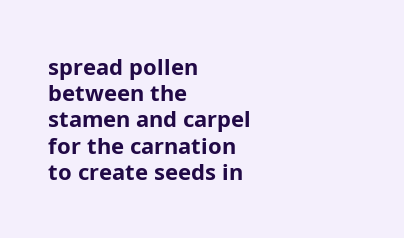spread pollen between the stamen and carpel for the carnation to create seeds in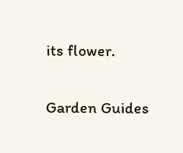its flower.

Garden Guides